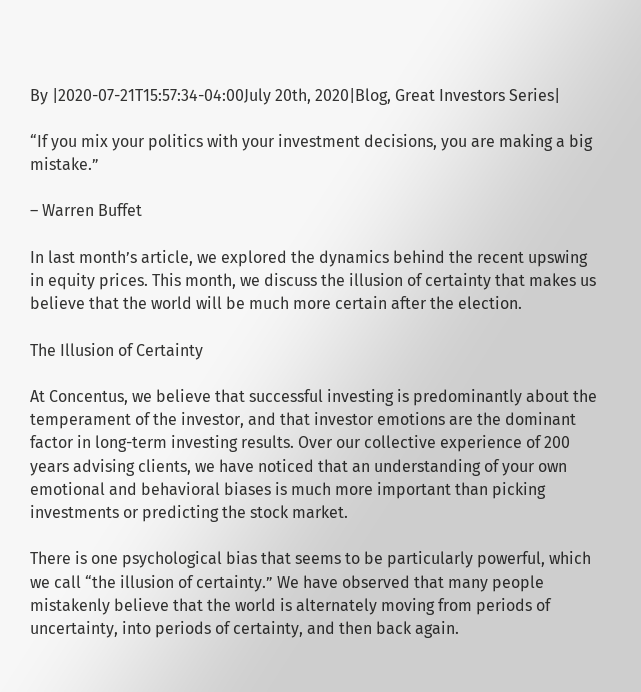By |2020-07-21T15:57:34-04:00July 20th, 2020|Blog, Great Investors Series|

“If you mix your politics with your investment decisions, you are making a big mistake.”

– Warren Buffet

In last month’s article, we explored the dynamics behind the recent upswing in equity prices. This month, we discuss the illusion of certainty that makes us believe that the world will be much more certain after the election.

The Illusion of Certainty

At Concentus, we believe that successful investing is predominantly about the temperament of the investor, and that investor emotions are the dominant factor in long-term investing results. Over our collective experience of 200 years advising clients, we have noticed that an understanding of your own emotional and behavioral biases is much more important than picking investments or predicting the stock market.

There is one psychological bias that seems to be particularly powerful, which we call “the illusion of certainty.” We have observed that many people mistakenly believe that the world is alternately moving from periods of uncertainty, into periods of certainty, and then back again.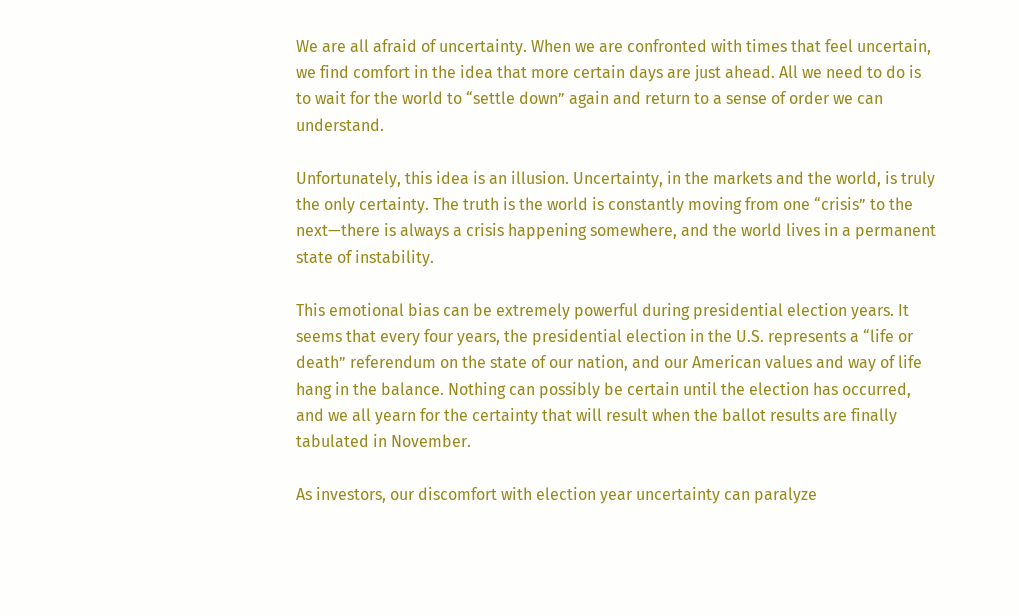We are all afraid of uncertainty. When we are confronted with times that feel uncertain, we find comfort in the idea that more certain days are just ahead. All we need to do is to wait for the world to “settle down” again and return to a sense of order we can understand.

Unfortunately, this idea is an illusion. Uncertainty, in the markets and the world, is truly the only certainty. The truth is the world is constantly moving from one “crisis” to the next—there is always a crisis happening somewhere, and the world lives in a permanent state of instability.

This emotional bias can be extremely powerful during presidential election years. It seems that every four years, the presidential election in the U.S. represents a “life or death” referendum on the state of our nation, and our American values and way of life hang in the balance. Nothing can possibly be certain until the election has occurred, and we all yearn for the certainty that will result when the ballot results are finally tabulated in November.

As investors, our discomfort with election year uncertainty can paralyze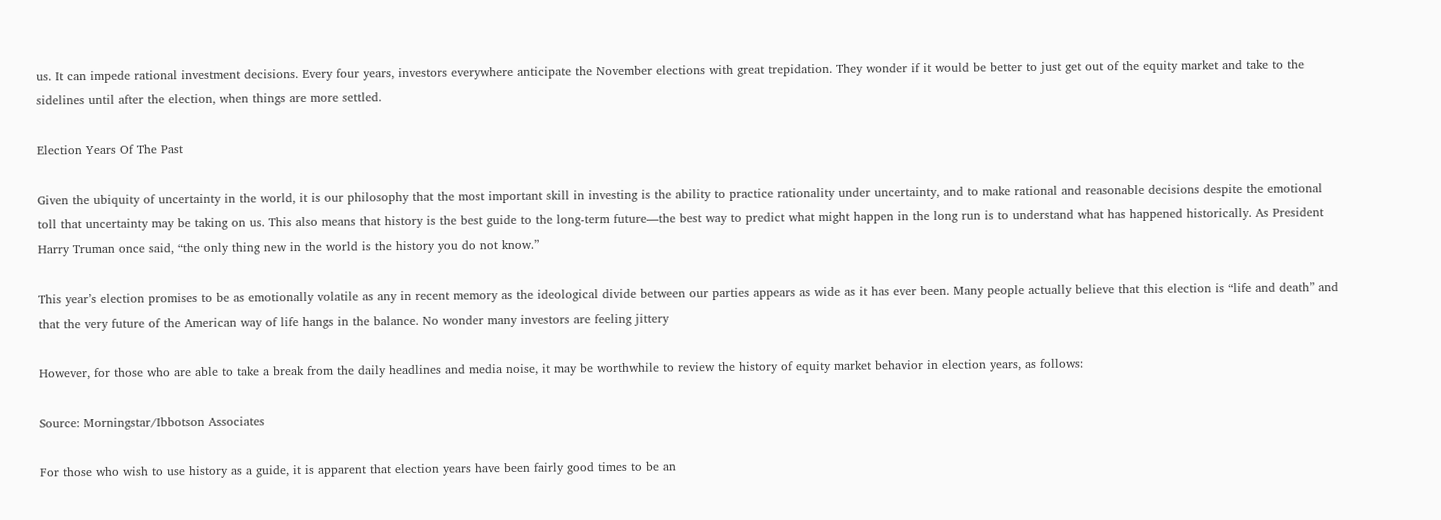us. It can impede rational investment decisions. Every four years, investors everywhere anticipate the November elections with great trepidation. They wonder if it would be better to just get out of the equity market and take to the sidelines until after the election, when things are more settled.

Election Years Of The Past

Given the ubiquity of uncertainty in the world, it is our philosophy that the most important skill in investing is the ability to practice rationality under uncertainty, and to make rational and reasonable decisions despite the emotional toll that uncertainty may be taking on us. This also means that history is the best guide to the long-term future—the best way to predict what might happen in the long run is to understand what has happened historically. As President Harry Truman once said, “the only thing new in the world is the history you do not know.”

This year’s election promises to be as emotionally volatile as any in recent memory as the ideological divide between our parties appears as wide as it has ever been. Many people actually believe that this election is “life and death” and that the very future of the American way of life hangs in the balance. No wonder many investors are feeling jittery

However, for those who are able to take a break from the daily headlines and media noise, it may be worthwhile to review the history of equity market behavior in election years, as follows:

Source: Morningstar/Ibbotson Associates

For those who wish to use history as a guide, it is apparent that election years have been fairly good times to be an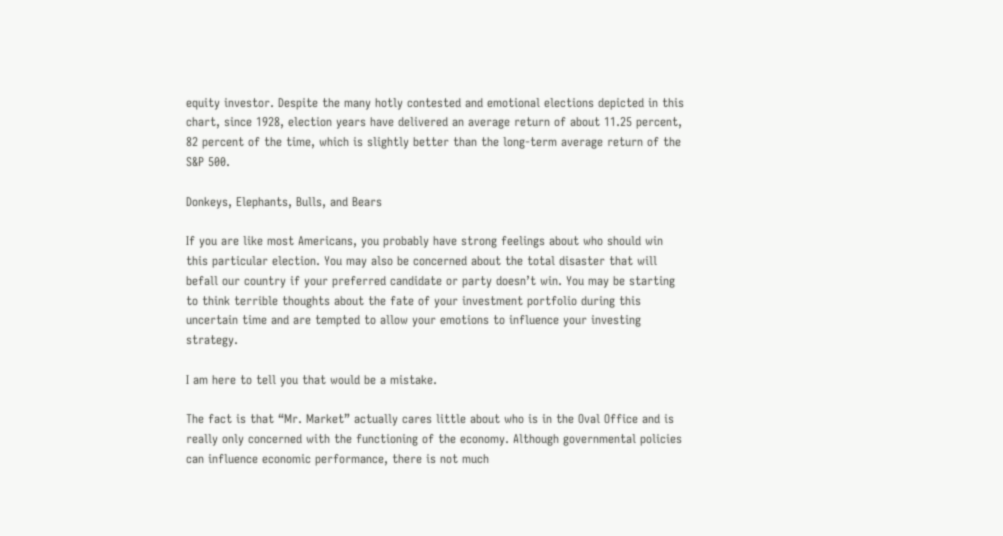equity investor. Despite the many hotly contested and emotional elections depicted in this chart, since 1928, election years have delivered an average return of about 11.25 percent, 82 percent of the time, which is slightly better than the long-term average return of the S&P 500.

Donkeys, Elephants, Bulls, and Bears

If you are like most Americans, you probably have strong feelings about who should win this particular election. You may also be concerned about the total disaster that will befall our country if your preferred candidate or party doesn’t win. You may be starting to think terrible thoughts about the fate of your investment portfolio during this uncertain time and are tempted to allow your emotions to influence your investing strategy.

I am here to tell you that would be a mistake.

The fact is that “Mr. Market” actually cares little about who is in the Oval Office and is really only concerned with the functioning of the economy. Although governmental policies can influence economic performance, there is not much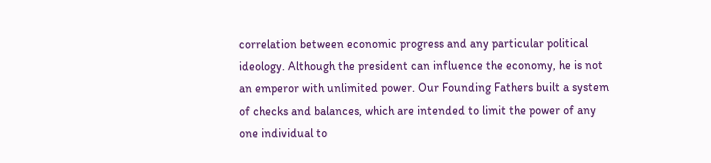correlation between economic progress and any particular political ideology. Although the president can influence the economy, he is not an emperor with unlimited power. Our Founding Fathers built a system of checks and balances, which are intended to limit the power of any one individual to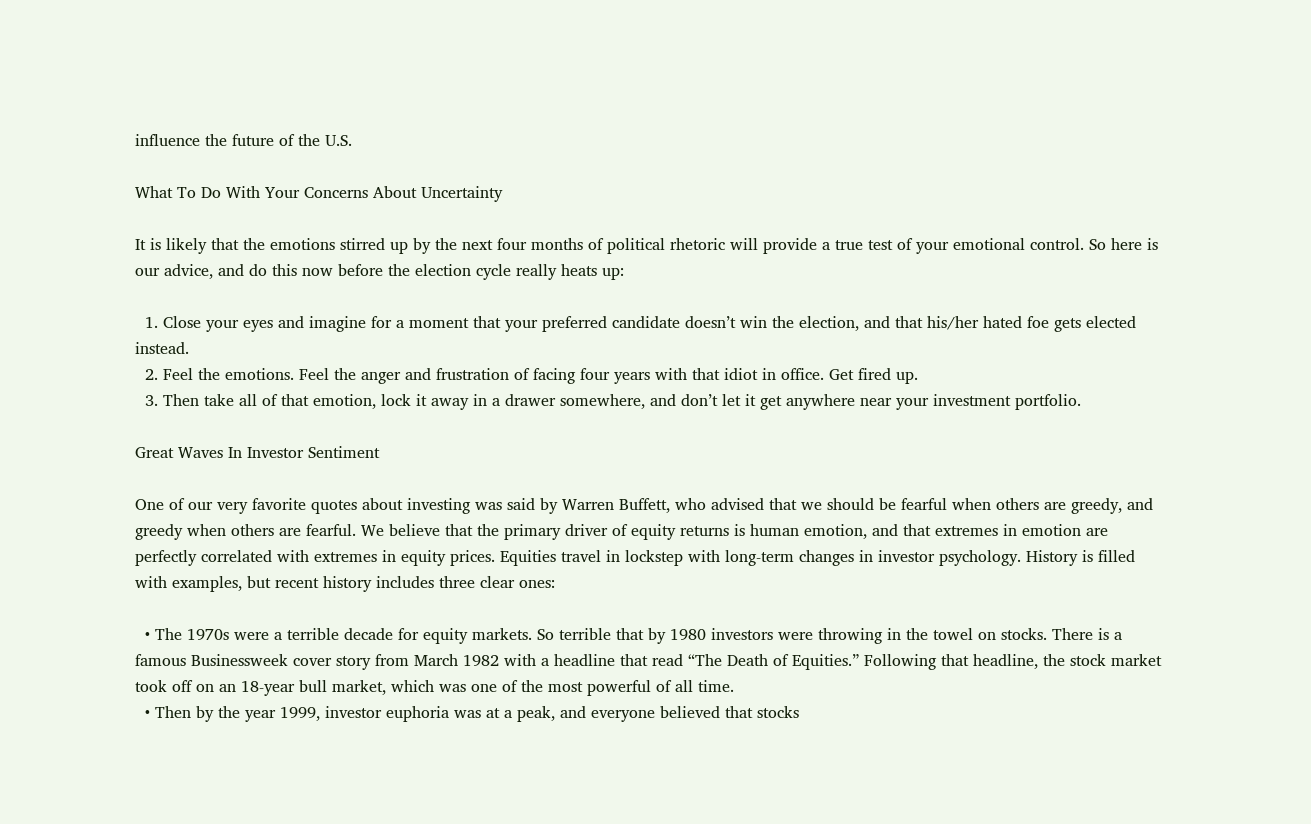influence the future of the U.S.

What To Do With Your Concerns About Uncertainty

It is likely that the emotions stirred up by the next four months of political rhetoric will provide a true test of your emotional control. So here is our advice, and do this now before the election cycle really heats up:

  1. Close your eyes and imagine for a moment that your preferred candidate doesn’t win the election, and that his/her hated foe gets elected instead.
  2. Feel the emotions. Feel the anger and frustration of facing four years with that idiot in office. Get fired up.
  3. Then take all of that emotion, lock it away in a drawer somewhere, and don’t let it get anywhere near your investment portfolio.

Great Waves In Investor Sentiment

One of our very favorite quotes about investing was said by Warren Buffett, who advised that we should be fearful when others are greedy, and greedy when others are fearful. We believe that the primary driver of equity returns is human emotion, and that extremes in emotion are perfectly correlated with extremes in equity prices. Equities travel in lockstep with long-term changes in investor psychology. History is filled with examples, but recent history includes three clear ones:

  • The 1970s were a terrible decade for equity markets. So terrible that by 1980 investors were throwing in the towel on stocks. There is a famous Businessweek cover story from March 1982 with a headline that read “The Death of Equities.” Following that headline, the stock market took off on an 18-year bull market, which was one of the most powerful of all time.
  • Then by the year 1999, investor euphoria was at a peak, and everyone believed that stocks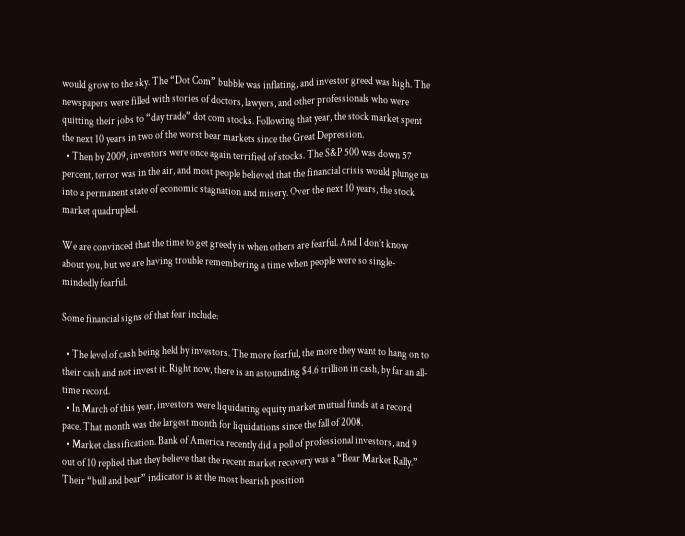would grow to the sky. The “Dot Com” bubble was inflating, and investor greed was high. The newspapers were filled with stories of doctors, lawyers, and other professionals who were quitting their jobs to “day trade” dot com stocks. Following that year, the stock market spent the next 10 years in two of the worst bear markets since the Great Depression.
  • Then by 2009, investors were once again terrified of stocks. The S&P 500 was down 57 percent, terror was in the air, and most people believed that the financial crisis would plunge us into a permanent state of economic stagnation and misery. Over the next 10 years, the stock market quadrupled.

We are convinced that the time to get greedy is when others are fearful. And I don’t know about you, but we are having trouble remembering a time when people were so single-mindedly fearful.

Some financial signs of that fear include:

  • The level of cash being held by investors. The more fearful, the more they want to hang on to their cash and not invest it. Right now, there is an astounding $4.6 trillion in cash, by far an all-time record.
  • In March of this year, investors were liquidating equity market mutual funds at a record pace. That month was the largest month for liquidations since the fall of 2008.
  • Market classification. Bank of America recently did a poll of professional investors, and 9 out of 10 replied that they believe that the recent market recovery was a “Bear Market Rally.” Their “bull and bear” indicator is at the most bearish position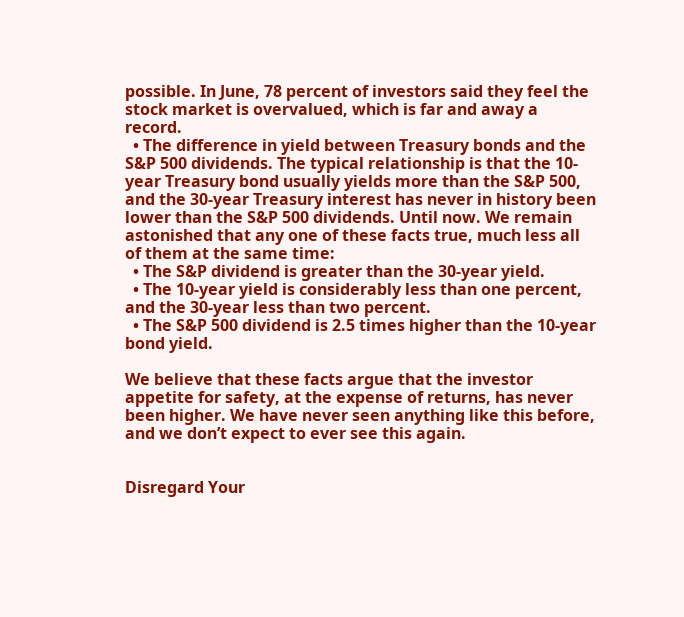possible. In June, 78 percent of investors said they feel the stock market is overvalued, which is far and away a record.
  • The difference in yield between Treasury bonds and the S&P 500 dividends. The typical relationship is that the 10-year Treasury bond usually yields more than the S&P 500, and the 30-year Treasury interest has never in history been lower than the S&P 500 dividends. Until now. We remain astonished that any one of these facts true, much less all of them at the same time:
  • The S&P dividend is greater than the 30-year yield.
  • The 10-year yield is considerably less than one percent, and the 30-year less than two percent.
  • The S&P 500 dividend is 2.5 times higher than the 10-year bond yield.

We believe that these facts argue that the investor appetite for safety, at the expense of returns, has never been higher. We have never seen anything like this before, and we don’t expect to ever see this again.


Disregard Your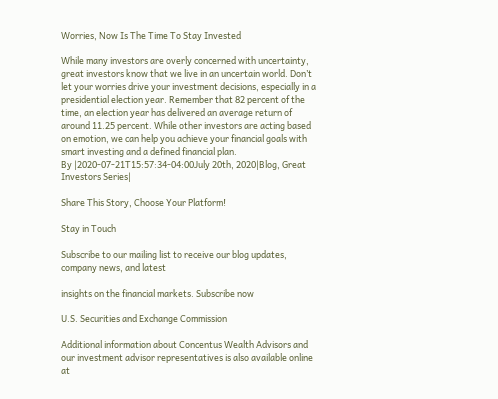Worries, Now Is The Time To Stay Invested

While many investors are overly concerned with uncertainty, great investors know that we live in an uncertain world. Don’t let your worries drive your investment decisions, especially in a presidential election year. Remember that 82 percent of the time, an election year has delivered an average return of around 11.25 percent. While other investors are acting based on emotion, we can help you achieve your financial goals with smart investing and a defined financial plan.
By |2020-07-21T15:57:34-04:00July 20th, 2020|Blog, Great Investors Series|

Share This Story, Choose Your Platform!

Stay in Touch

Subscribe to our mailing list to receive our blog updates, company news, and latest

insights on the financial markets. Subscribe now

U.S. Securities and Exchange Commission

Additional information about Concentus Wealth Advisors and our investment advisor representatives is also available online at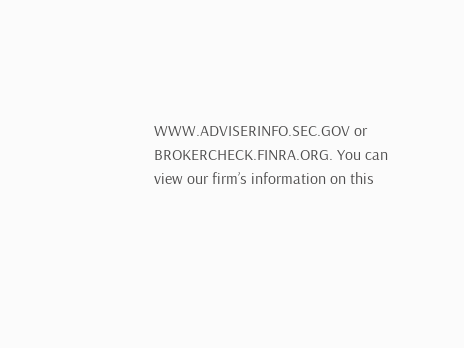WWW.ADVISERINFO.SEC.GOV or BROKERCHECK.FINRA.ORG. You can view our firm’s information on this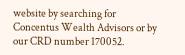website by searching for Concentus Wealth Advisors or by our CRD number 170052.